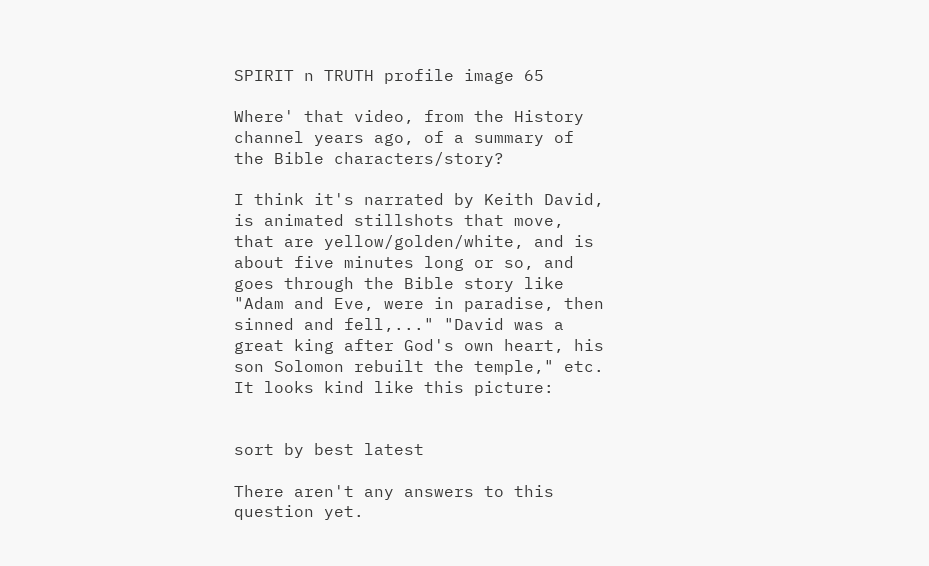SPIRIT n TRUTH profile image 65

Where' that video, from the History channel years ago, of a summary of the Bible characters/story?

I think it's narrated by Keith David, is animated stillshots that move, that are yellow/golden/white, and is about five minutes long or so, and goes through the Bible story like "Adam and Eve, were in paradise, then sinned and fell,..." "David was a great king after God's own heart, his son Solomon rebuilt the temple," etc. It looks kind like this picture:


sort by best latest

There aren't any answers to this question yet.